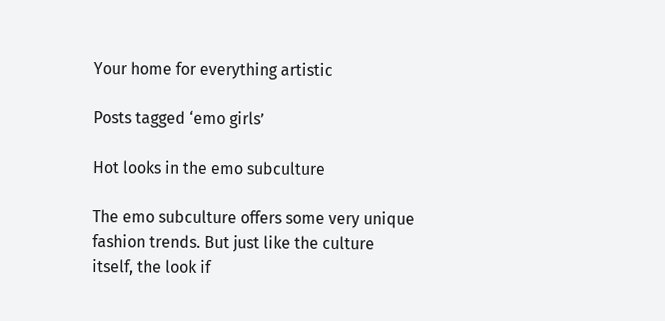Your home for everything artistic

Posts tagged ‘emo girls’

Hot looks in the emo subculture

The emo subculture offers some very unique fashion trends. But just like the culture itself, the look if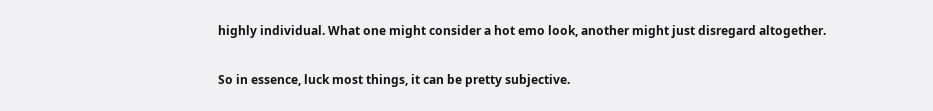highly individual. What one might consider a hot emo look, another might just disregard altogether.

So in essence, luck most things, it can be pretty subjective.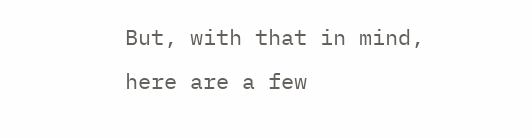But, with that in mind, here are a few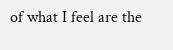of what I feel are the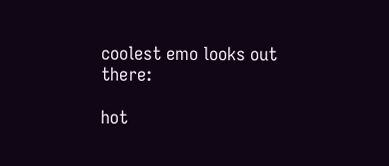coolest emo looks out there:

hot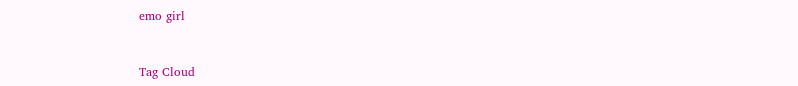emo girl


Tag Cloud